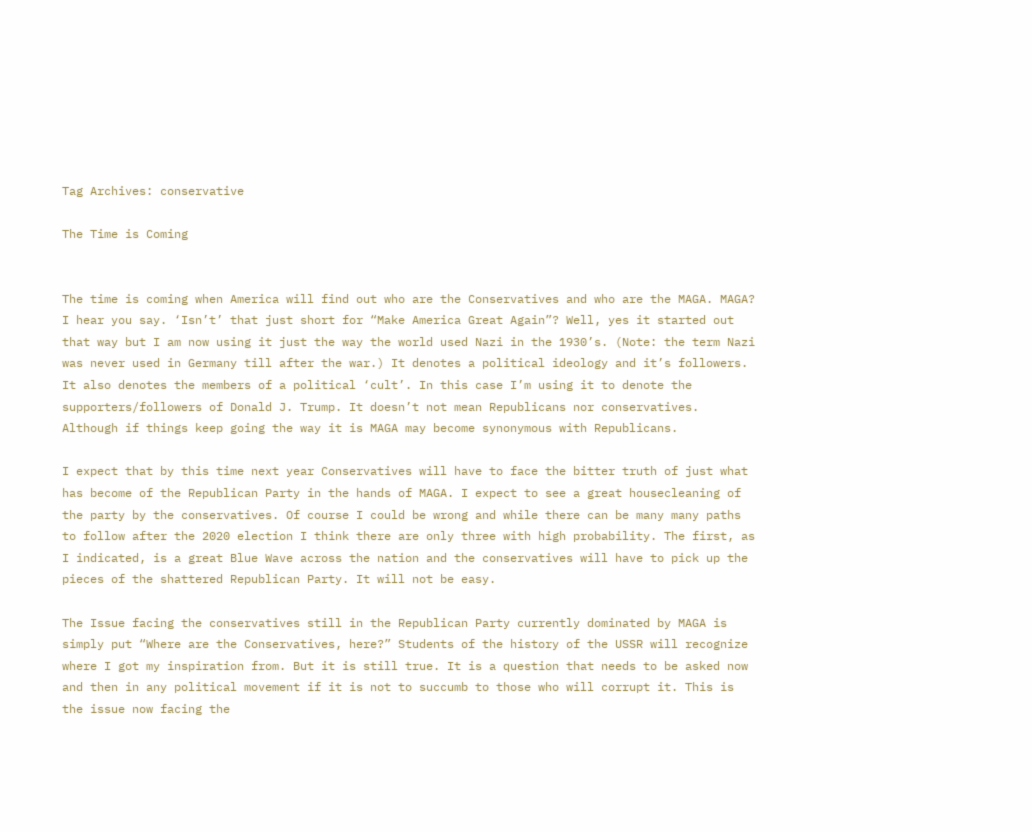Tag Archives: conservative

The Time is Coming


The time is coming when America will find out who are the Conservatives and who are the MAGA. MAGA? I hear you say. ‘Isn’t’ that just short for “Make America Great Again”? Well, yes it started out that way but I am now using it just the way the world used Nazi in the 1930’s. (Note: the term Nazi was never used in Germany till after the war.) It denotes a political ideology and it’s followers. It also denotes the members of a political ‘cult’. In this case I’m using it to denote the supporters/followers of Donald J. Trump. It doesn’t not mean Republicans nor conservatives. Although if things keep going the way it is MAGA may become synonymous with Republicans.

I expect that by this time next year Conservatives will have to face the bitter truth of just what has become of the Republican Party in the hands of MAGA. I expect to see a great housecleaning of the party by the conservatives. Of course I could be wrong and while there can be many many paths to follow after the 2020 election I think there are only three with high probability. The first, as I indicated, is a great Blue Wave across the nation and the conservatives will have to pick up the pieces of the shattered Republican Party. It will not be easy.

The Issue facing the conservatives still in the Republican Party currently dominated by MAGA is simply put “Where are the Conservatives, here?” Students of the history of the USSR will recognize where I got my inspiration from. But it is still true. It is a question that needs to be asked now and then in any political movement if it is not to succumb to those who will corrupt it. This is the issue now facing the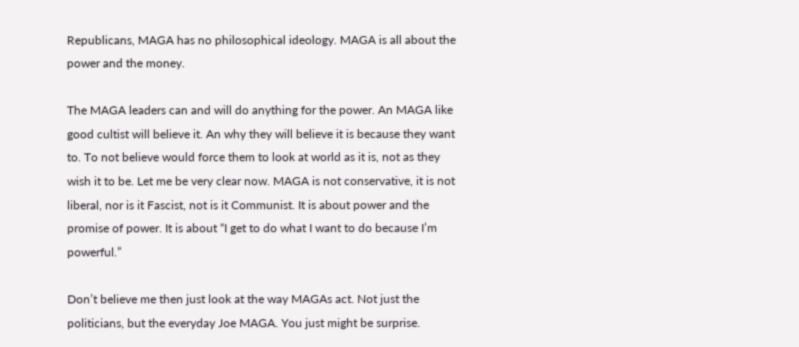Republicans, MAGA has no philosophical ideology. MAGA is all about the power and the money.

The MAGA leaders can and will do anything for the power. An MAGA like good cultist will believe it. An why they will believe it is because they want to. To not believe would force them to look at world as it is, not as they wish it to be. Let me be very clear now. MAGA is not conservative, it is not liberal, nor is it Fascist, not is it Communist. It is about power and the promise of power. It is about “I get to do what I want to do because I’m powerful.”

Don’t believe me then just look at the way MAGAs act. Not just the politicians, but the everyday Joe MAGA. You just might be surprise.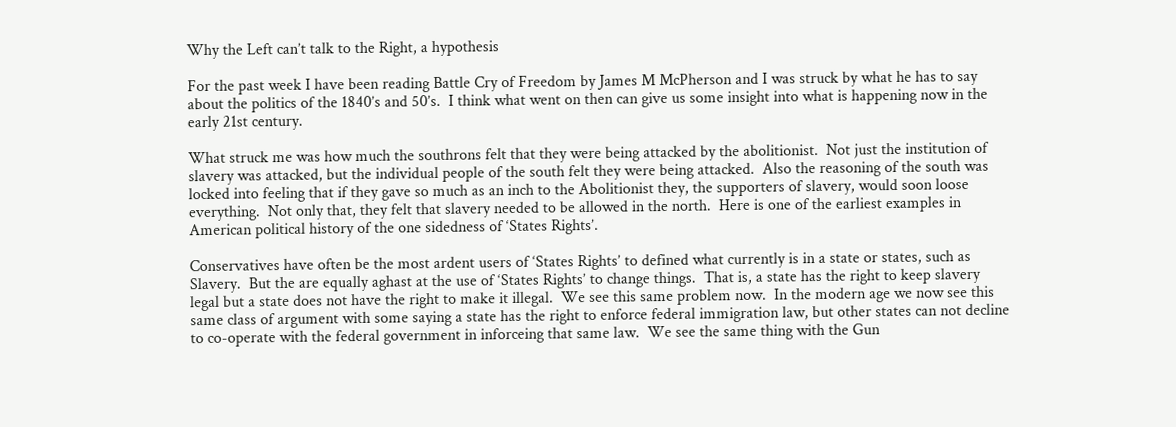Why the Left can’t talk to the Right, a hypothesis

For the past week I have been reading Battle Cry of Freedom by James M McPherson and I was struck by what he has to say about the politics of the 1840’s and 50’s.  I think what went on then can give us some insight into what is happening now in the early 21st century.

What struck me was how much the southrons felt that they were being attacked by the abolitionist.  Not just the institution of slavery was attacked, but the individual people of the south felt they were being attacked.  Also the reasoning of the south was locked into feeling that if they gave so much as an inch to the Abolitionist they, the supporters of slavery, would soon loose everything.  Not only that, they felt that slavery needed to be allowed in the north.  Here is one of the earliest examples in American political history of the one sidedness of ‘States Rights’.

Conservatives have often be the most ardent users of ‘States Rights’ to defined what currently is in a state or states, such as Slavery.  But the are equally aghast at the use of ‘States Rights’ to change things.  That is, a state has the right to keep slavery legal but a state does not have the right to make it illegal.  We see this same problem now.  In the modern age we now see this same class of argument with some saying a state has the right to enforce federal immigration law, but other states can not decline to co-operate with the federal government in inforceing that same law.  We see the same thing with the Gun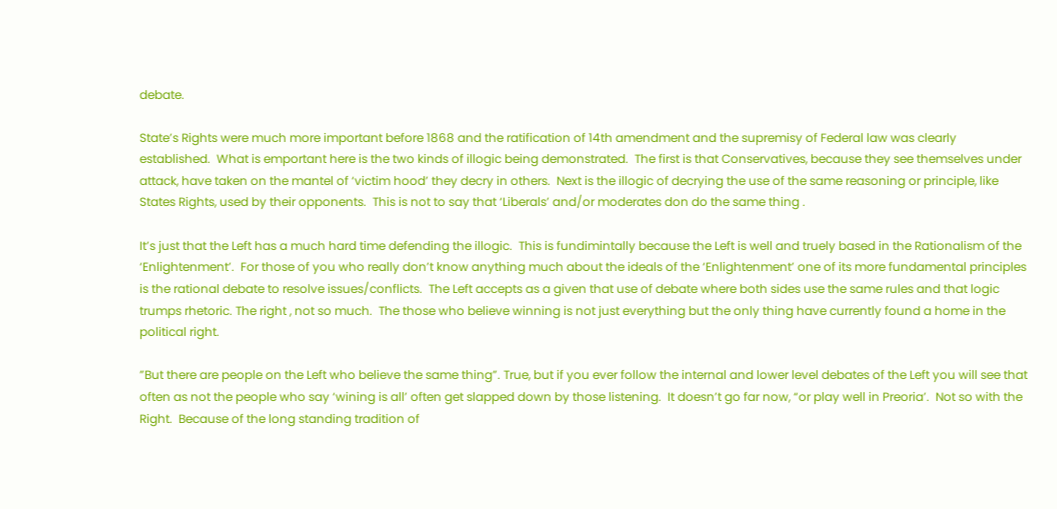debate.

State’s Rights were much more important before 1868 and the ratification of 14th amendment and the supremisy of Federal law was clearly established.  What is emportant here is the two kinds of illogic being demonstrated.  The first is that Conservatives, because they see themselves under attack, have taken on the mantel of ‘victim hood’ they decry in others.  Next is the illogic of decrying the use of the same reasoning or principle, like States Rights, used by their opponents.  This is not to say that ‘Liberals’ and/or moderates don do the same thing .

It’s just that the Left has a much hard time defending the illogic.  This is fundimintally because the Left is well and truely based in the Rationalism of the ‘Enlightenment’.  For those of you who really don’t know anything much about the ideals of the ‘Enlightenment’ one of its more fundamental principles is the rational debate to resolve issues/conflicts.  The Left accepts as a given that use of debate where both sides use the same rules and that logic trumps rhetoric. The right , not so much.  The those who believe winning is not just everything but the only thing have currently found a home in the political right.

”But there are people on the Left who believe the same thing”. True, but if you ever follow the internal and lower level debates of the Left you will see that often as not the people who say ‘wining is all’ often get slapped down by those listening.  It doesn’t go far now, “or play well in Preoria’.  Not so with the Right.  Because of the long standing tradition of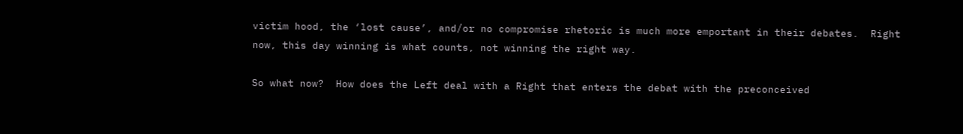victim hood, the ‘lost cause’, and/or no compromise rhetoric is much more emportant in their debates.  Right now, this day winning is what counts, not winning the right way.

So what now?  How does the Left deal with a Right that enters the debat with the preconceived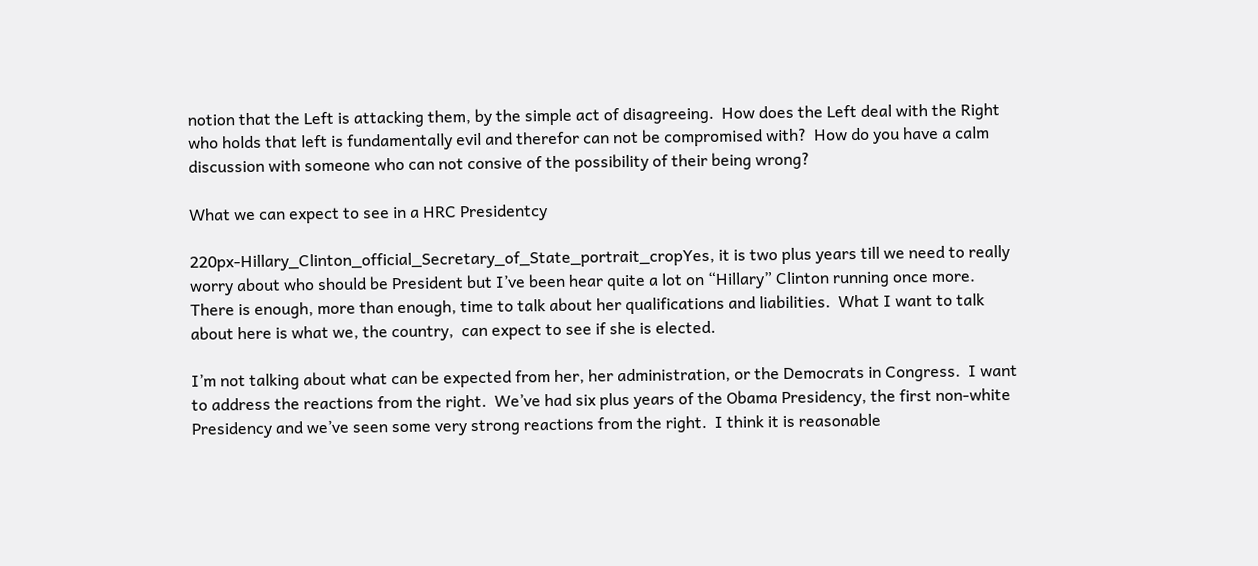notion that the Left is attacking them, by the simple act of disagreeing.  How does the Left deal with the Right who holds that left is fundamentally evil and therefor can not be compromised with?  How do you have a calm discussion with someone who can not consive of the possibility of their being wrong?

What we can expect to see in a HRC Presidentcy

220px-Hillary_Clinton_official_Secretary_of_State_portrait_cropYes, it is two plus years till we need to really worry about who should be President but I’ve been hear quite a lot on “Hillary” Clinton running once more.  There is enough, more than enough, time to talk about her qualifications and liabilities.  What I want to talk about here is what we, the country,  can expect to see if she is elected.

I’m not talking about what can be expected from her, her administration, or the Democrats in Congress.  I want to address the reactions from the right.  We’ve had six plus years of the Obama Presidency, the first non-white Presidency and we’ve seen some very strong reactions from the right.  I think it is reasonable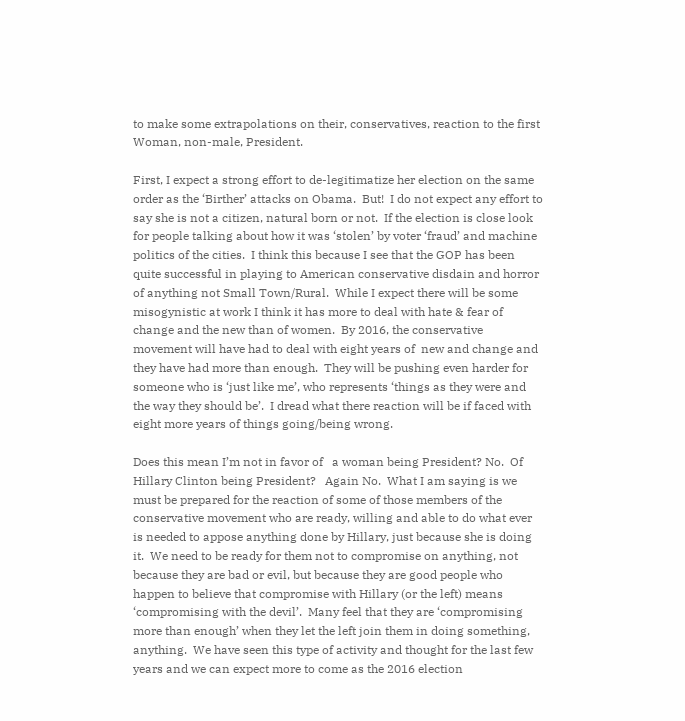to make some extrapolations on their, conservatives, reaction to the first Woman, non-male, President.

First, I expect a strong effort to de-legitimatize her election on the same order as the ‘Birther’ attacks on Obama.  But!  I do not expect any effort to say she is not a citizen, natural born or not.  If the election is close look for people talking about how it was ‘stolen’ by voter ‘fraud’ and machine politics of the cities.  I think this because I see that the GOP has been quite successful in playing to American conservative disdain and horror of anything not Small Town/Rural.  While I expect there will be some misogynistic at work I think it has more to deal with hate & fear of change and the new than of women.  By 2016, the conservative movement will have had to deal with eight years of  new and change and they have had more than enough.  They will be pushing even harder for someone who is ‘just like me’, who represents ‘things as they were and the way they should be’.  I dread what there reaction will be if faced with eight more years of things going/being wrong.

Does this mean I’m not in favor of   a woman being President? No.  Of  Hillary Clinton being President?   Again No.  What I am saying is we must be prepared for the reaction of some of those members of the conservative movement who are ready, willing and able to do what ever is needed to appose anything done by Hillary, just because she is doing it.  We need to be ready for them not to compromise on anything, not because they are bad or evil, but because they are good people who happen to believe that compromise with Hillary (or the left) means ‘compromising with the devil’.  Many feel that they are ‘compromising more than enough’ when they let the left join them in doing something, anything.  We have seen this type of activity and thought for the last few years and we can expect more to come as the 2016 election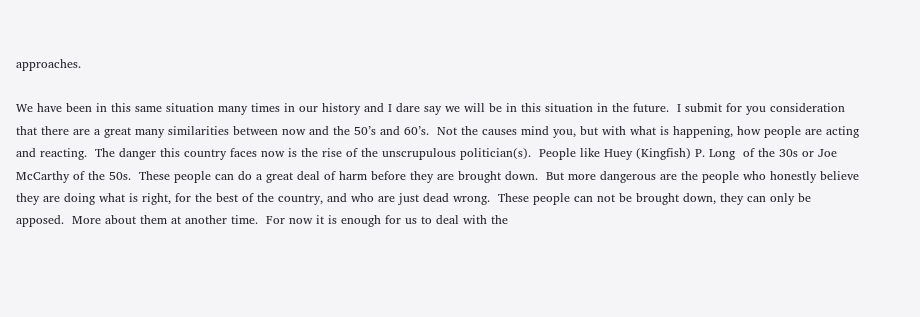approaches.

We have been in this same situation many times in our history and I dare say we will be in this situation in the future.  I submit for you consideration that there are a great many similarities between now and the 50’s and 60’s.  Not the causes mind you, but with what is happening, how people are acting and reacting.  The danger this country faces now is the rise of the unscrupulous politician(s).  People like Huey (Kingfish) P. Long  of the 30s or Joe McCarthy of the 50s.  These people can do a great deal of harm before they are brought down.  But more dangerous are the people who honestly believe they are doing what is right, for the best of the country, and who are just dead wrong.  These people can not be brought down, they can only be apposed.  More about them at another time.  For now it is enough for us to deal with the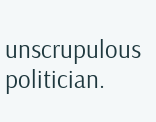unscrupulous politician.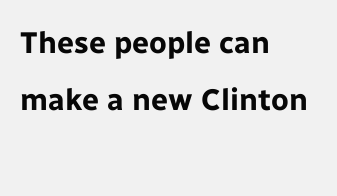These people can make a new Clinton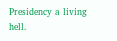Presidency a living hell.